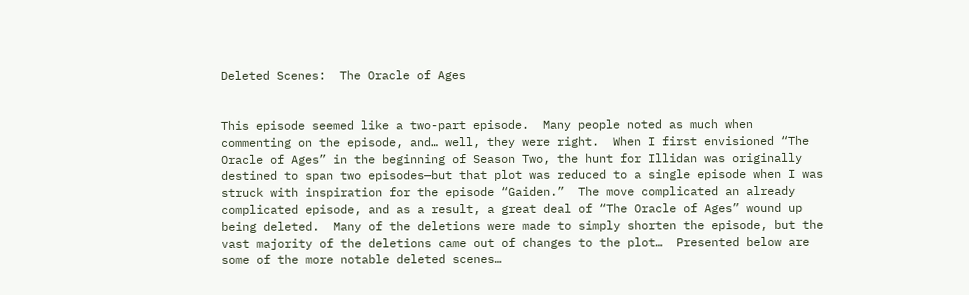Deleted Scenes:  The Oracle of Ages


This episode seemed like a two-part episode.  Many people noted as much when commenting on the episode, and… well, they were right.  When I first envisioned “The Oracle of Ages” in the beginning of Season Two, the hunt for Illidan was originally destined to span two episodes—but that plot was reduced to a single episode when I was struck with inspiration for the episode “Gaiden.”  The move complicated an already complicated episode, and as a result, a great deal of “The Oracle of Ages” wound up being deleted.  Many of the deletions were made to simply shorten the episode, but the vast majority of the deletions came out of changes to the plot…  Presented below are some of the more notable deleted scenes…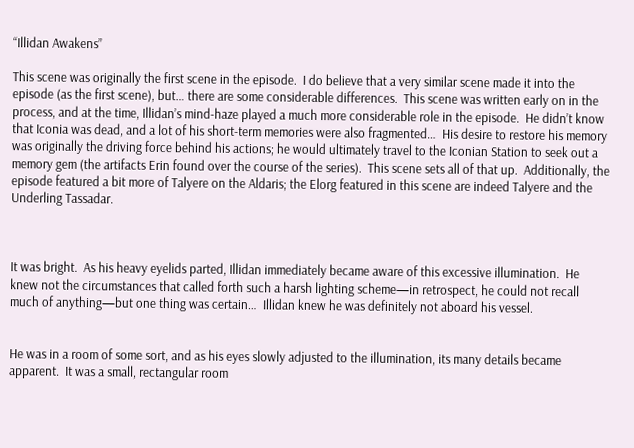“Illidan Awakens”

This scene was originally the first scene in the episode.  I do believe that a very similar scene made it into the episode (as the first scene), but… there are some considerable differences.  This scene was written early on in the process, and at the time, Illidan’s mind-haze played a much more considerable role in the episode.  He didn’t know that Iconia was dead, and a lot of his short-term memories were also fragmented…  His desire to restore his memory was originally the driving force behind his actions; he would ultimately travel to the Iconian Station to seek out a memory gem (the artifacts Erin found over the course of the series).  This scene sets all of that up.  Additionally, the episode featured a bit more of Talyere on the Aldaris; the Elorg featured in this scene are indeed Talyere and the Underling Tassadar.



It was bright.  As his heavy eyelids parted, Illidan immediately became aware of this excessive illumination.  He knew not the circumstances that called forth such a harsh lighting scheme—in retrospect, he could not recall much of anything—but one thing was certain…  Illidan knew he was definitely not aboard his vessel.


He was in a room of some sort, and as his eyes slowly adjusted to the illumination, its many details became apparent.  It was a small, rectangular room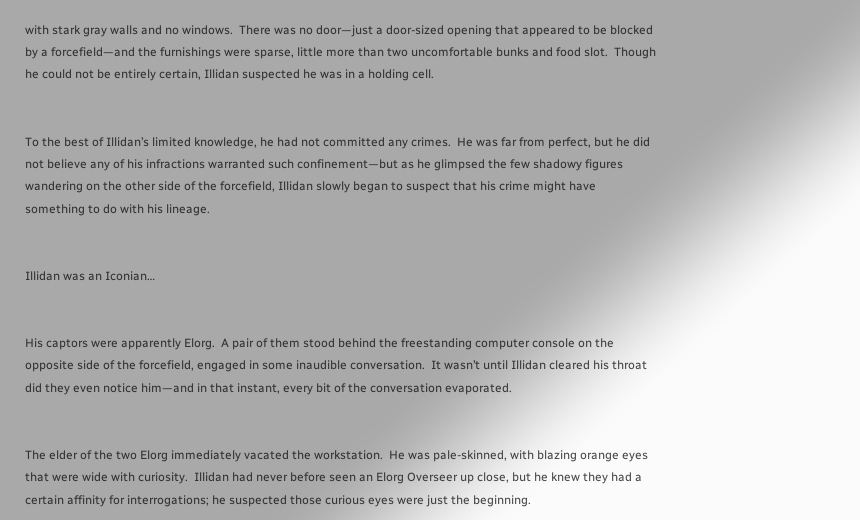with stark gray walls and no windows.  There was no door—just a door-sized opening that appeared to be blocked by a forcefield—and the furnishings were sparse, little more than two uncomfortable bunks and food slot.  Though he could not be entirely certain, Illidan suspected he was in a holding cell.


To the best of Illidan’s limited knowledge, he had not committed any crimes.  He was far from perfect, but he did not believe any of his infractions warranted such confinement—but as he glimpsed the few shadowy figures wandering on the other side of the forcefield, Illidan slowly began to suspect that his crime might have something to do with his lineage.


Illidan was an Iconian…


His captors were apparently Elorg.  A pair of them stood behind the freestanding computer console on the opposite side of the forcefield, engaged in some inaudible conversation.  It wasn’t until Illidan cleared his throat did they even notice him—and in that instant, every bit of the conversation evaporated.


The elder of the two Elorg immediately vacated the workstation.  He was pale-skinned, with blazing orange eyes that were wide with curiosity.  Illidan had never before seen an Elorg Overseer up close, but he knew they had a certain affinity for interrogations; he suspected those curious eyes were just the beginning.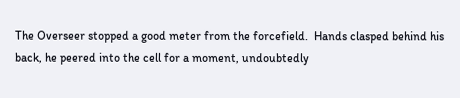The Overseer stopped a good meter from the forcefield.  Hands clasped behind his back, he peered into the cell for a moment, undoubtedly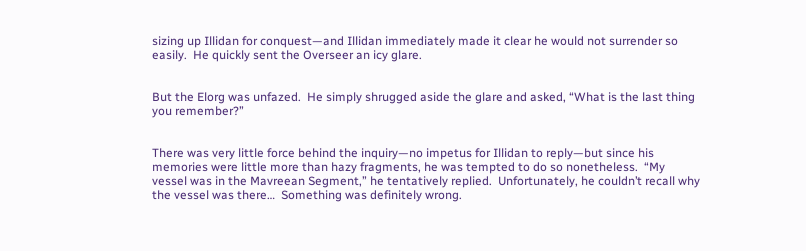sizing up Illidan for conquest—and Illidan immediately made it clear he would not surrender so easily.  He quickly sent the Overseer an icy glare.


But the Elorg was unfazed.  He simply shrugged aside the glare and asked, “What is the last thing you remember?”


There was very little force behind the inquiry—no impetus for Illidan to reply—but since his memories were little more than hazy fragments, he was tempted to do so nonetheless.  “My vessel was in the Mavreean Segment,” he tentatively replied.  Unfortunately, he couldn’t recall why the vessel was there…  Something was definitely wrong.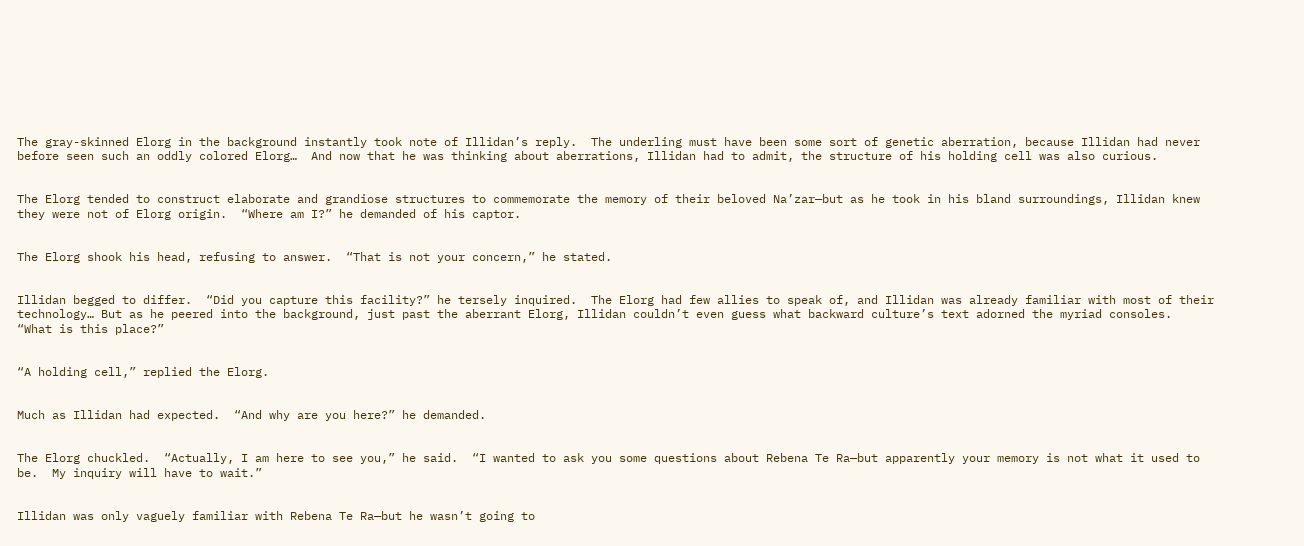The gray-skinned Elorg in the background instantly took note of Illidan’s reply.  The underling must have been some sort of genetic aberration, because Illidan had never before seen such an oddly colored Elorg…  And now that he was thinking about aberrations, Illidan had to admit, the structure of his holding cell was also curious.


The Elorg tended to construct elaborate and grandiose structures to commemorate the memory of their beloved Na’zar—but as he took in his bland surroundings, Illidan knew they were not of Elorg origin.  “Where am I?” he demanded of his captor.


The Elorg shook his head, refusing to answer.  “That is not your concern,” he stated.


Illidan begged to differ.  “Did you capture this facility?” he tersely inquired.  The Elorg had few allies to speak of, and Illidan was already familiar with most of their technology… But as he peered into the background, just past the aberrant Elorg, Illidan couldn’t even guess what backward culture’s text adorned the myriad consoles.  “What is this place?”


“A holding cell,” replied the Elorg.


Much as Illidan had expected.  “And why are you here?” he demanded.


The Elorg chuckled.  “Actually, I am here to see you,” he said.  “I wanted to ask you some questions about Rebena Te Ra—but apparently your memory is not what it used to be.  My inquiry will have to wait.”


Illidan was only vaguely familiar with Rebena Te Ra—but he wasn’t going to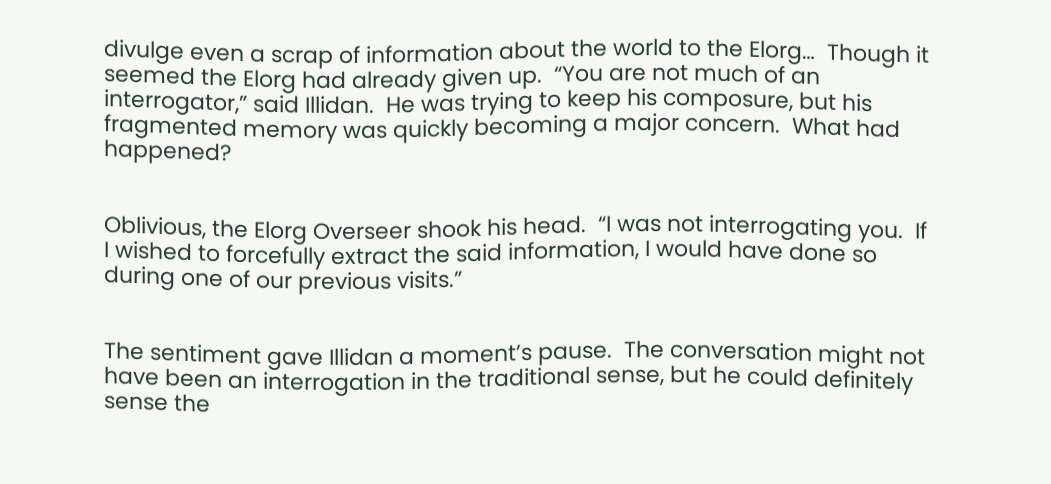divulge even a scrap of information about the world to the Elorg…  Though it seemed the Elorg had already given up.  “You are not much of an interrogator,” said Illidan.  He was trying to keep his composure, but his fragmented memory was quickly becoming a major concern.  What had happened?


Oblivious, the Elorg Overseer shook his head.  “I was not interrogating you.  If I wished to forcefully extract the said information, I would have done so during one of our previous visits.”


The sentiment gave Illidan a moment’s pause.  The conversation might not have been an interrogation in the traditional sense, but he could definitely sense the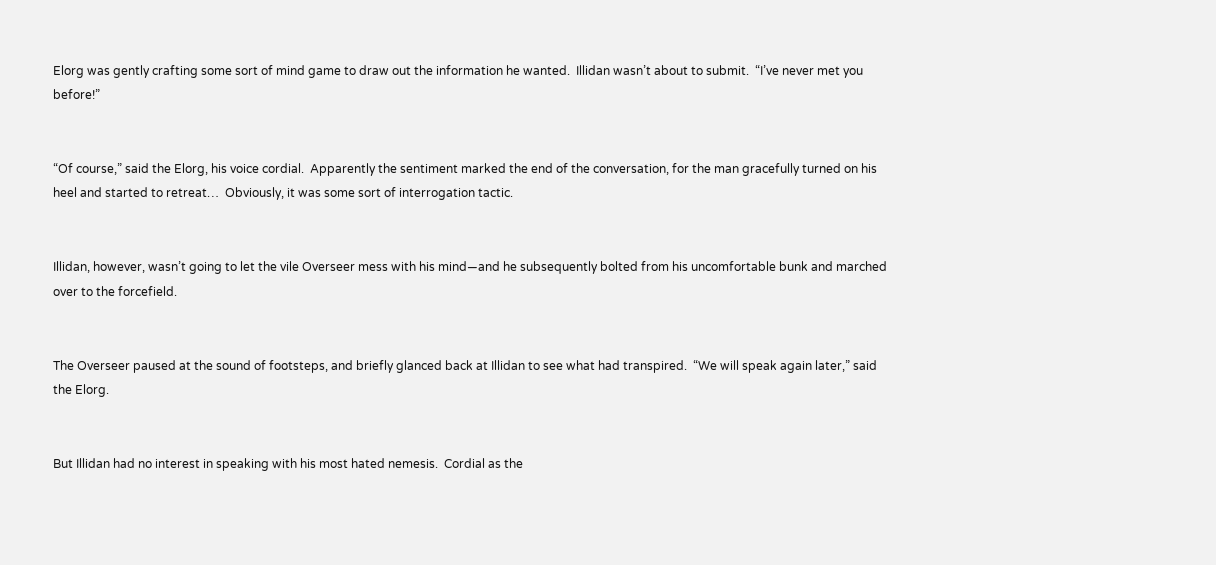Elorg was gently crafting some sort of mind game to draw out the information he wanted.  Illidan wasn’t about to submit.  “I’ve never met you before!”


“Of course,” said the Elorg, his voice cordial.  Apparently the sentiment marked the end of the conversation, for the man gracefully turned on his heel and started to retreat…  Obviously, it was some sort of interrogation tactic.


Illidan, however, wasn’t going to let the vile Overseer mess with his mind—and he subsequently bolted from his uncomfortable bunk and marched over to the forcefield.


The Overseer paused at the sound of footsteps, and briefly glanced back at Illidan to see what had transpired.  “We will speak again later,” said the Elorg.


But Illidan had no interest in speaking with his most hated nemesis.  Cordial as the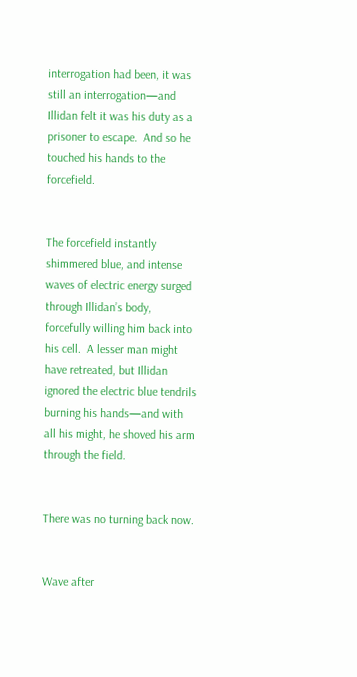interrogation had been, it was still an interrogation—and Illidan felt it was his duty as a prisoner to escape.  And so he touched his hands to the forcefield.


The forcefield instantly shimmered blue, and intense waves of electric energy surged through Illidan’s body, forcefully willing him back into his cell.  A lesser man might have retreated, but Illidan ignored the electric blue tendrils burning his hands—and with all his might, he shoved his arm through the field.


There was no turning back now.


Wave after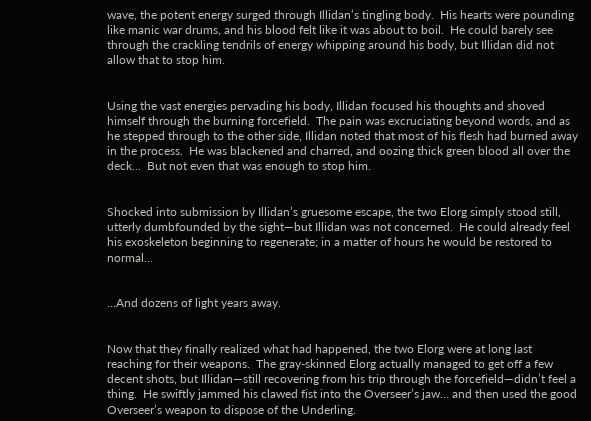wave, the potent energy surged through Illidan’s tingling body.  His hearts were pounding like manic war drums, and his blood felt like it was about to boil.  He could barely see through the crackling tendrils of energy whipping around his body, but Illidan did not allow that to stop him.


Using the vast energies pervading his body, Illidan focused his thoughts and shoved himself through the burning forcefield.  The pain was excruciating beyond words, and as he stepped through to the other side, Illidan noted that most of his flesh had burned away in the process.  He was blackened and charred, and oozing thick green blood all over the deck…  But not even that was enough to stop him.


Shocked into submission by Illidan’s gruesome escape, the two Elorg simply stood still, utterly dumbfounded by the sight—but Illidan was not concerned.  He could already feel his exoskeleton beginning to regenerate; in a matter of hours he would be restored to normal…


…And dozens of light years away.


Now that they finally realized what had happened, the two Elorg were at long last reaching for their weapons.  The gray-skinned Elorg actually managed to get off a few decent shots, but Illidan—still recovering from his trip through the forcefield—didn’t feel a thing.  He swiftly jammed his clawed fist into the Overseer’s jaw… and then used the good Overseer’s weapon to dispose of the Underling.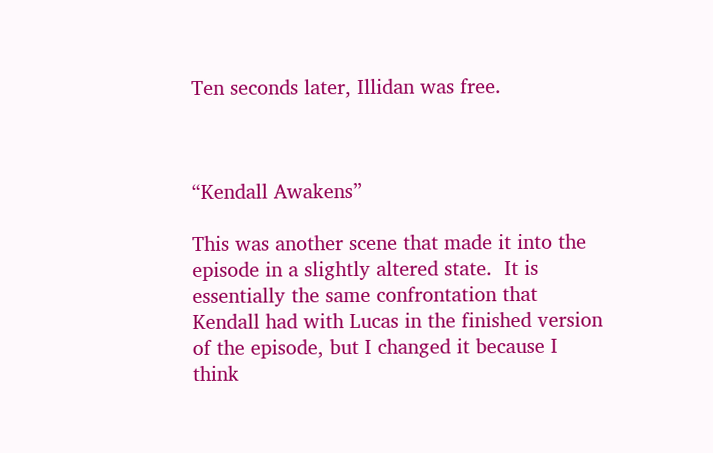Ten seconds later, Illidan was free.



“Kendall Awakens”

This was another scene that made it into the episode in a slightly altered state.  It is essentially the same confrontation that Kendall had with Lucas in the finished version of the episode, but I changed it because I think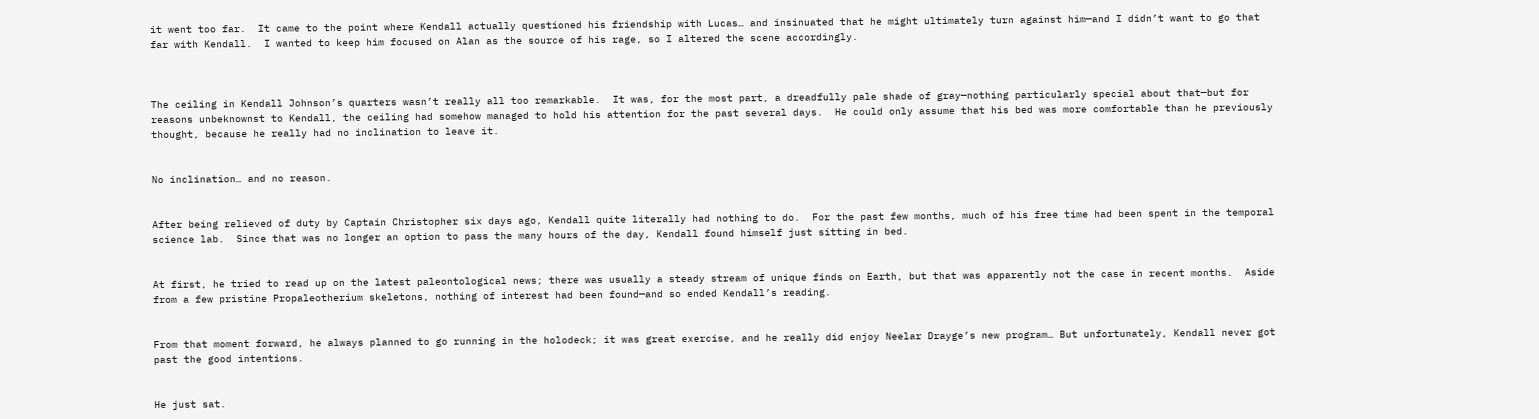it went too far.  It came to the point where Kendall actually questioned his friendship with Lucas… and insinuated that he might ultimately turn against him—and I didn’t want to go that far with Kendall.  I wanted to keep him focused on Alan as the source of his rage, so I altered the scene accordingly.



The ceiling in Kendall Johnson’s quarters wasn’t really all too remarkable.  It was, for the most part, a dreadfully pale shade of gray—nothing particularly special about that—but for reasons unbeknownst to Kendall, the ceiling had somehow managed to hold his attention for the past several days.  He could only assume that his bed was more comfortable than he previously thought, because he really had no inclination to leave it.


No inclination… and no reason.


After being relieved of duty by Captain Christopher six days ago, Kendall quite literally had nothing to do.  For the past few months, much of his free time had been spent in the temporal science lab.  Since that was no longer an option to pass the many hours of the day, Kendall found himself just sitting in bed.


At first, he tried to read up on the latest paleontological news; there was usually a steady stream of unique finds on Earth, but that was apparently not the case in recent months.  Aside from a few pristine Propaleotherium skeletons, nothing of interest had been found—and so ended Kendall’s reading.


From that moment forward, he always planned to go running in the holodeck; it was great exercise, and he really did enjoy Neelar Drayge’s new program… But unfortunately, Kendall never got past the good intentions.


He just sat.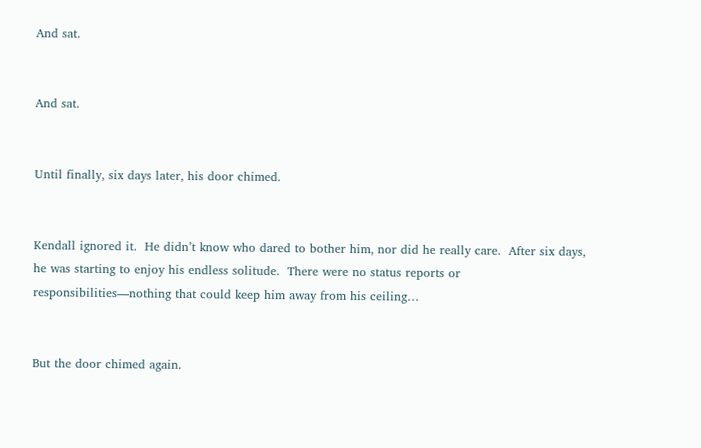And sat.


And sat.


Until finally, six days later, his door chimed.


Kendall ignored it.  He didn’t know who dared to bother him, nor did he really care.  After six days, he was starting to enjoy his endless solitude.  There were no status reports or responsibilities—nothing that could keep him away from his ceiling…


But the door chimed again.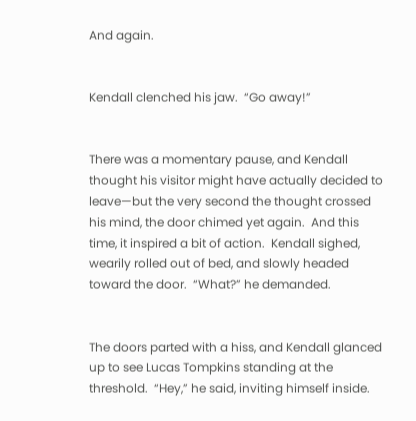And again.


Kendall clenched his jaw.  “Go away!”


There was a momentary pause, and Kendall thought his visitor might have actually decided to leave—but the very second the thought crossed his mind, the door chimed yet again.  And this time, it inspired a bit of action.  Kendall sighed, wearily rolled out of bed, and slowly headed toward the door.  “What?” he demanded.


The doors parted with a hiss, and Kendall glanced up to see Lucas Tompkins standing at the threshold.  “Hey,” he said, inviting himself inside.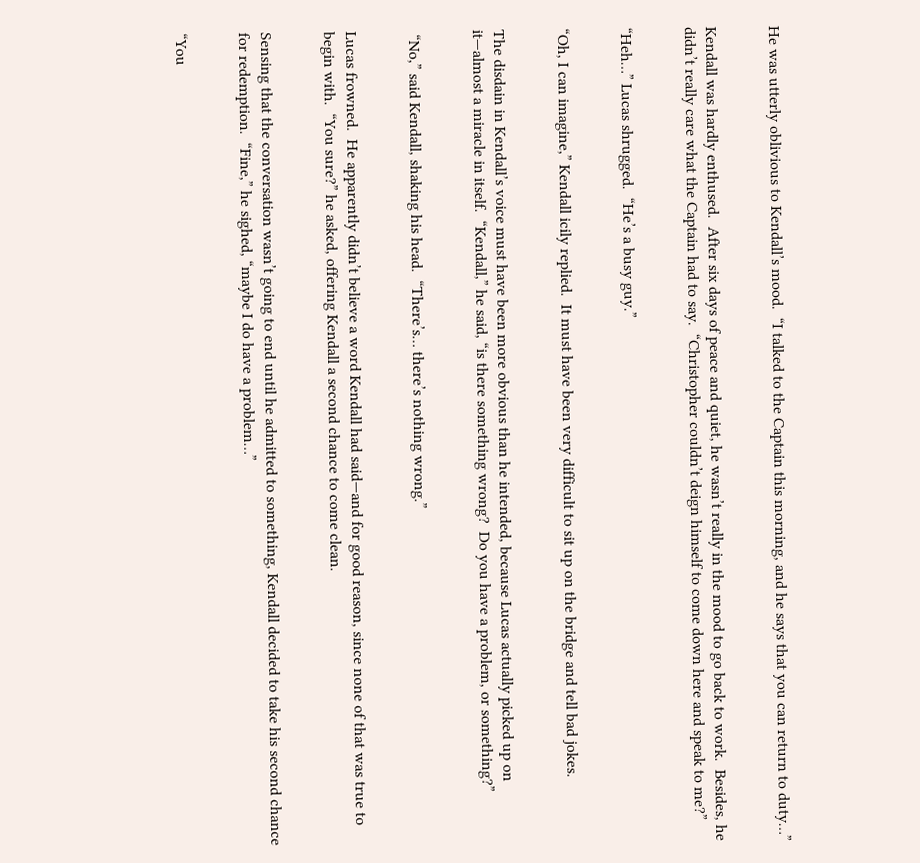He was utterly oblivious to Kendall’s mood.  “I talked to the Captain this morning, and he says that you can return to duty…”


Kendall was hardly enthused.  After six days of peace and quiet, he wasn’t really in the mood to go back to work.  Besides, he didn’t really care what the Captain had to say.  “Christopher couldn’t deign himself to come down here and speak to me?”


“Heh…” Lucas shrugged.  “He’s a busy guy.”


“Oh, I can imagine,” Kendall icily replied.  It must have been very difficult to sit up on the bridge and tell bad jokes.


The disdain in Kendall’s voice must have been more obvious than he intended, because Lucas actually picked up on it—almost a miracle in itself.  “Kendall,” he said, “is there something wrong?  Do you have a problem, or something?”


 “No,” said Kendall, shaking his head.  “There’s… there’s nothing wrong.”


Lucas frowned.  He apparently didn’t believe a word Kendall had said—and for good reason, since none of that was true to begin with.  “You sure?” he asked, offering Kendall a second chance to come clean.


Sensing that the conversation wasn’t going to end until he admitted to something, Kendall decided to take his second chance for redemption.  “Fine,” he sighed, “maybe I do have a problem…”


“You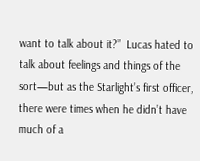want to talk about it?”  Lucas hated to talk about feelings and things of the sort—but as the Starlight’s first officer, there were times when he didn’t have much of a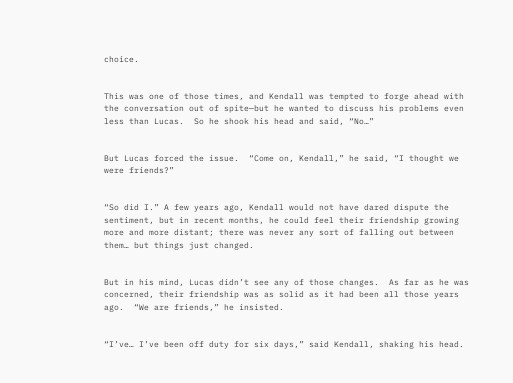choice.


This was one of those times, and Kendall was tempted to forge ahead with the conversation out of spite—but he wanted to discuss his problems even less than Lucas.  So he shook his head and said, “No…”


But Lucas forced the issue.  “Come on, Kendall,” he said, “I thought we were friends?”


“So did I.” A few years ago, Kendall would not have dared dispute the sentiment, but in recent months, he could feel their friendship growing more and more distant; there was never any sort of falling out between them… but things just changed.


But in his mind, Lucas didn’t see any of those changes.  As far as he was concerned, their friendship was as solid as it had been all those years ago.  “We are friends,” he insisted.


“I’ve… I’ve been off duty for six days,” said Kendall, shaking his head.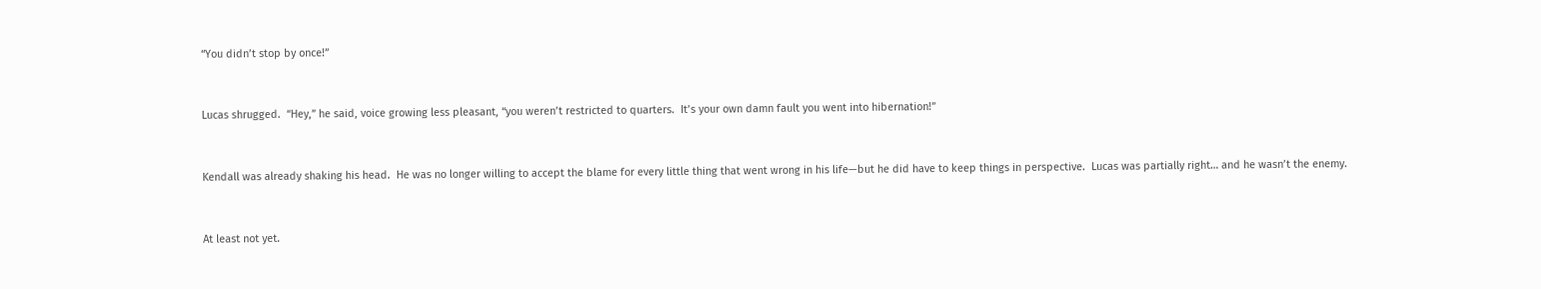“You didn’t stop by once!”


Lucas shrugged.  “Hey,” he said, voice growing less pleasant, “you weren’t restricted to quarters.  It’s your own damn fault you went into hibernation!”


Kendall was already shaking his head.  He was no longer willing to accept the blame for every little thing that went wrong in his life—but he did have to keep things in perspective.  Lucas was partially right… and he wasn’t the enemy.


At least not yet.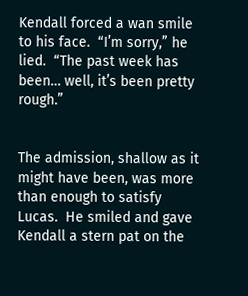Kendall forced a wan smile to his face.  “I’m sorry,” he lied.  “The past week has been… well, it’s been pretty rough.”


The admission, shallow as it might have been, was more than enough to satisfy Lucas.  He smiled and gave Kendall a stern pat on the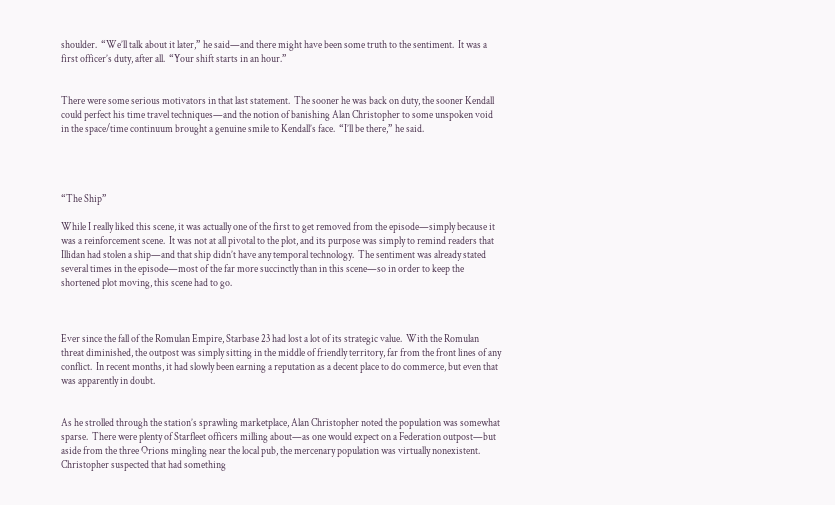shoulder.  “We’ll talk about it later,” he said—and there might have been some truth to the sentiment.  It was a first officer’s duty, after all.  “Your shift starts in an hour.”


There were some serious motivators in that last statement.  The sooner he was back on duty, the sooner Kendall could perfect his time travel techniques—and the notion of banishing Alan Christopher to some unspoken void in the space/time continuum brought a genuine smile to Kendall’s face.  “I’ll be there,” he said.




“The Ship”

While I really liked this scene, it was actually one of the first to get removed from the episode—simply because it was a reinforcement scene.  It was not at all pivotal to the plot, and its purpose was simply to remind readers that Illidan had stolen a ship—and that ship didn’t have any temporal technology.  The sentiment was already stated several times in the episode—most of the far more succinctly than in this scene—so in order to keep the shortened plot moving, this scene had to go.



Ever since the fall of the Romulan Empire, Starbase 23 had lost a lot of its strategic value.  With the Romulan threat diminished, the outpost was simply sitting in the middle of friendly territory, far from the front lines of any conflict.  In recent months, it had slowly been earning a reputation as a decent place to do commerce, but even that was apparently in doubt.


As he strolled through the station’s sprawling marketplace, Alan Christopher noted the population was somewhat sparse.  There were plenty of Starfleet officers milling about—as one would expect on a Federation outpost—but aside from the three Orions mingling near the local pub, the mercenary population was virtually nonexistent.  Christopher suspected that had something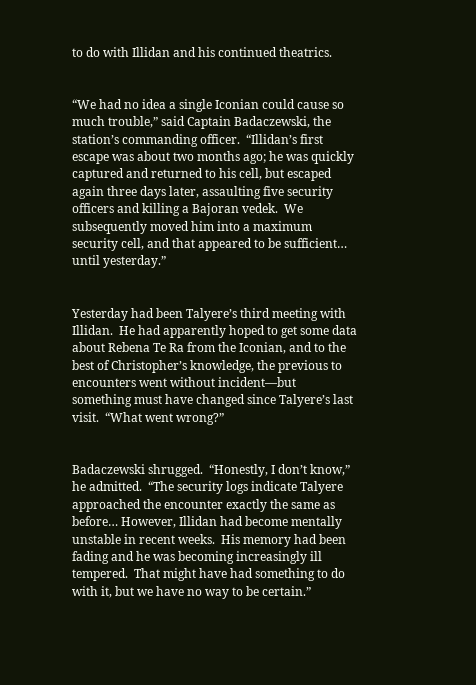to do with Illidan and his continued theatrics.


“We had no idea a single Iconian could cause so much trouble,” said Captain Badaczewski, the station’s commanding officer.  “Illidan’s first escape was about two months ago; he was quickly captured and returned to his cell, but escaped again three days later, assaulting five security officers and killing a Bajoran vedek.  We subsequently moved him into a maximum security cell, and that appeared to be sufficient… until yesterday.”


Yesterday had been Talyere’s third meeting with Illidan.  He had apparently hoped to get some data about Rebena Te Ra from the Iconian, and to the best of Christopher’s knowledge, the previous to encounters went without incident—but something must have changed since Talyere’s last visit.  “What went wrong?”


Badaczewski shrugged.  “Honestly, I don’t know,” he admitted.  “The security logs indicate Talyere approached the encounter exactly the same as before… However, Illidan had become mentally unstable in recent weeks.  His memory had been fading and he was becoming increasingly ill tempered.  That might have had something to do with it, but we have no way to be certain.”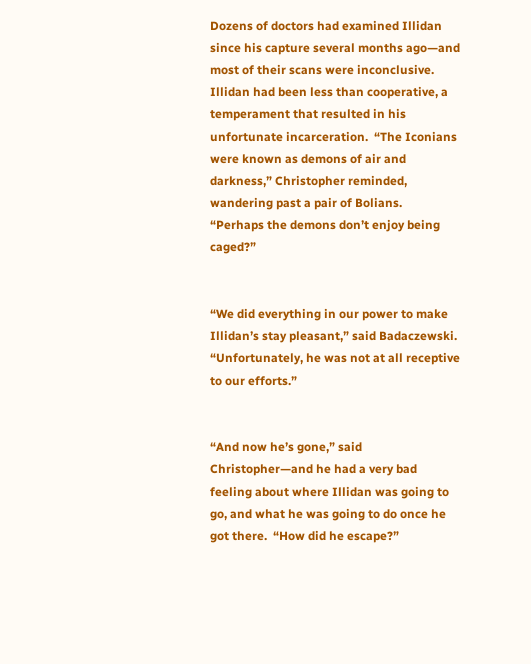Dozens of doctors had examined Illidan since his capture several months ago—and most of their scans were inconclusive. Illidan had been less than cooperative, a temperament that resulted in his unfortunate incarceration.  “The Iconians were known as demons of air and darkness,” Christopher reminded, wandering past a pair of Bolians.  “Perhaps the demons don’t enjoy being caged?”


“We did everything in our power to make Illidan’s stay pleasant,” said Badaczewski.  “Unfortunately, he was not at all receptive to our efforts.”


“And now he’s gone,” said Christopher—and he had a very bad feeling about where Illidan was going to go, and what he was going to do once he got there.  “How did he escape?”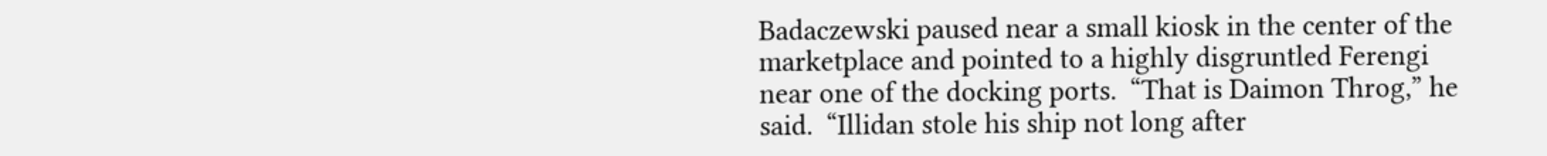Badaczewski paused near a small kiosk in the center of the marketplace and pointed to a highly disgruntled Ferengi near one of the docking ports.  “That is Daimon Throg,” he said.  “Illidan stole his ship not long after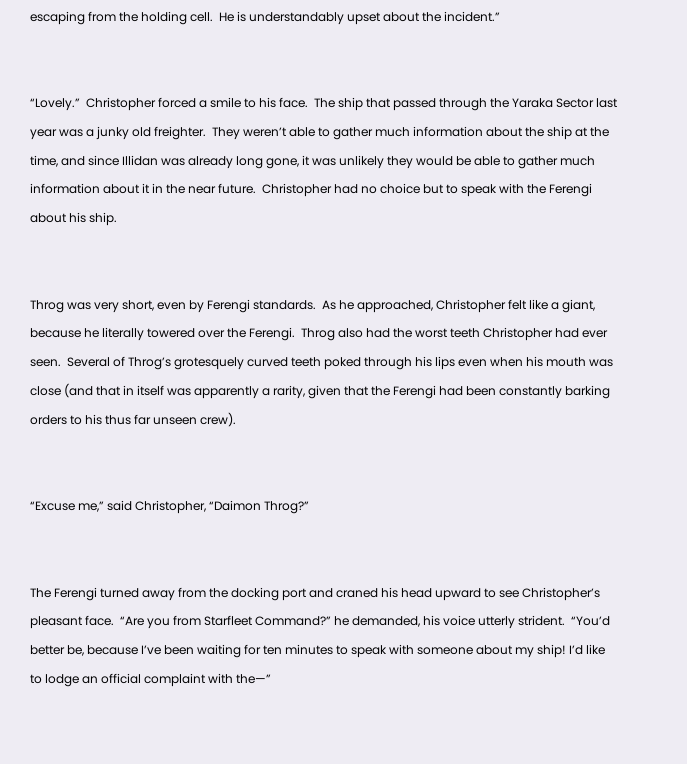escaping from the holding cell.  He is understandably upset about the incident.”


“Lovely.”  Christopher forced a smile to his face.  The ship that passed through the Yaraka Sector last year was a junky old freighter.  They weren’t able to gather much information about the ship at the time, and since Illidan was already long gone, it was unlikely they would be able to gather much information about it in the near future.  Christopher had no choice but to speak with the Ferengi about his ship.


Throg was very short, even by Ferengi standards.  As he approached, Christopher felt like a giant, because he literally towered over the Ferengi.  Throg also had the worst teeth Christopher had ever seen.  Several of Throg’s grotesquely curved teeth poked through his lips even when his mouth was close (and that in itself was apparently a rarity, given that the Ferengi had been constantly barking orders to his thus far unseen crew).


“Excuse me,” said Christopher, “Daimon Throg?”


The Ferengi turned away from the docking port and craned his head upward to see Christopher’s pleasant face.  “Are you from Starfleet Command?” he demanded, his voice utterly strident.  “You’d better be, because I’ve been waiting for ten minutes to speak with someone about my ship! I’d like to lodge an official complaint with the—”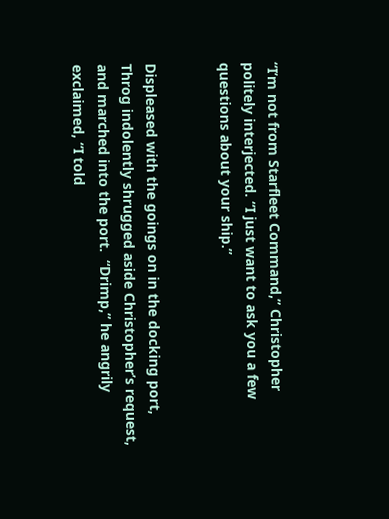“I’m not from Starfleet Command,” Christopher politely interjected. “I just want to ask you a few questions about your ship.”


Displeased with the goings on in the docking port, Throg indolently shrugged aside Christopher’s request, and marched into the port.  “Drimp,” he angrily exclaimed, “I told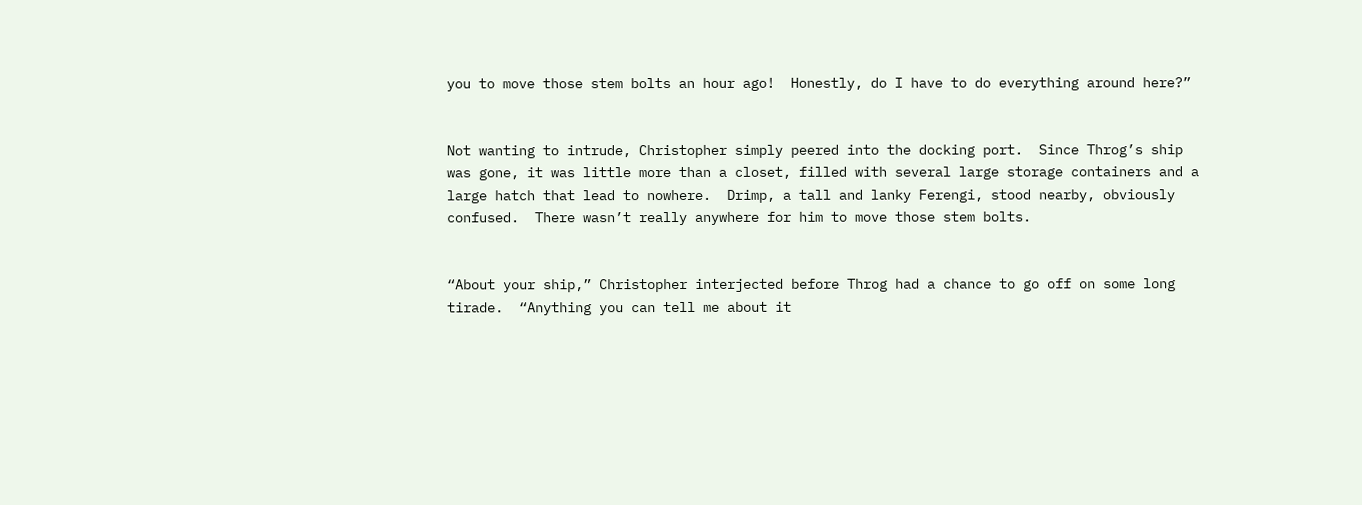you to move those stem bolts an hour ago!  Honestly, do I have to do everything around here?”


Not wanting to intrude, Christopher simply peered into the docking port.  Since Throg’s ship was gone, it was little more than a closet, filled with several large storage containers and a large hatch that lead to nowhere.  Drimp, a tall and lanky Ferengi, stood nearby, obviously confused.  There wasn’t really anywhere for him to move those stem bolts.


“About your ship,” Christopher interjected before Throg had a chance to go off on some long tirade.  “Anything you can tell me about it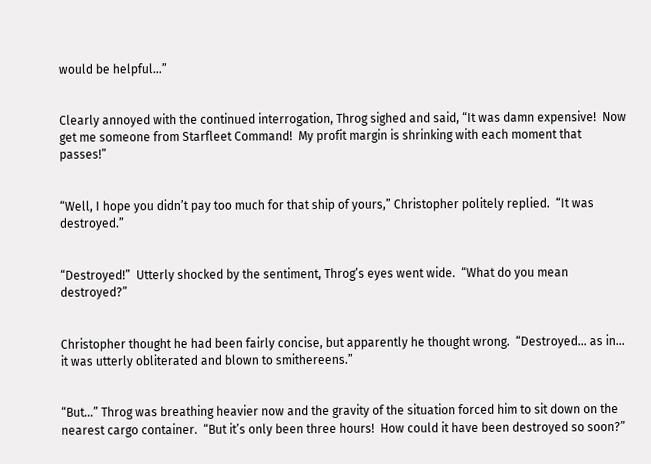would be helpful…”


Clearly annoyed with the continued interrogation, Throg sighed and said, “It was damn expensive!  Now get me someone from Starfleet Command!  My profit margin is shrinking with each moment that passes!”


“Well, I hope you didn’t pay too much for that ship of yours,” Christopher politely replied.  “It was destroyed.”


“Destroyed!”  Utterly shocked by the sentiment, Throg’s eyes went wide.  “What do you mean destroyed?”


Christopher thought he had been fairly concise, but apparently he thought wrong.  “Destroyed… as in… it was utterly obliterated and blown to smithereens.”


“But…” Throg was breathing heavier now and the gravity of the situation forced him to sit down on the nearest cargo container.  “But it’s only been three hours!  How could it have been destroyed so soon?”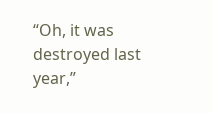“Oh, it was destroyed last year,”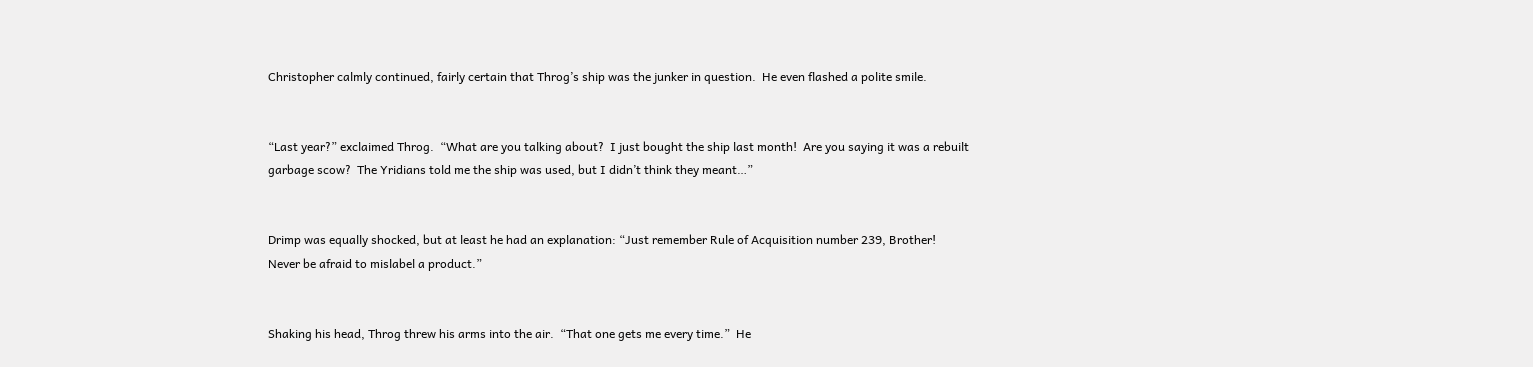Christopher calmly continued, fairly certain that Throg’s ship was the junker in question.  He even flashed a polite smile.


“Last year?” exclaimed Throg.  “What are you talking about?  I just bought the ship last month!  Are you saying it was a rebuilt garbage scow?  The Yridians told me the ship was used, but I didn’t think they meant…”


Drimp was equally shocked, but at least he had an explanation: “Just remember Rule of Acquisition number 239, Brother!  Never be afraid to mislabel a product.”


Shaking his head, Throg threw his arms into the air.  “That one gets me every time.”  He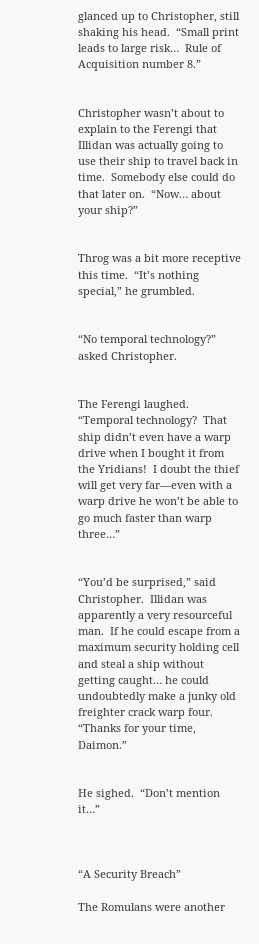glanced up to Christopher, still shaking his head.  “Small print leads to large risk…  Rule of Acquisition number 8.”


Christopher wasn’t about to explain to the Ferengi that Illidan was actually going to use their ship to travel back in time.  Somebody else could do that later on.  “Now… about your ship?”


Throg was a bit more receptive this time.  “It’s nothing special,” he grumbled.


“No temporal technology?” asked Christopher.


The Ferengi laughed.  “Temporal technology?  That ship didn’t even have a warp drive when I bought it from the Yridians!  I doubt the thief will get very far—even with a warp drive he won’t be able to go much faster than warp three…”


“You’d be surprised,” said Christopher.  Illidan was apparently a very resourceful man.  If he could escape from a maximum security holding cell and steal a ship without getting caught… he could undoubtedly make a junky old freighter crack warp four.  “Thanks for your time, Daimon.”


He sighed.  “Don’t mention it…”



“A Security Breach”

The Romulans were another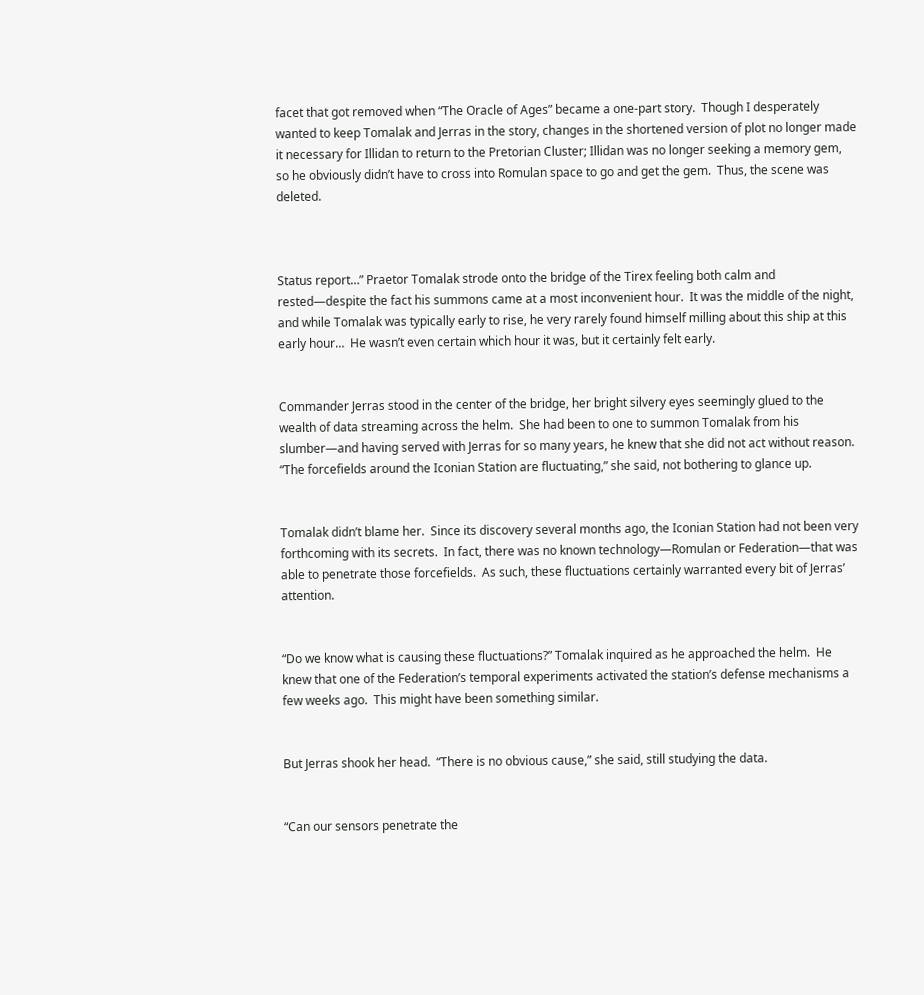facet that got removed when “The Oracle of Ages” became a one-part story.  Though I desperately wanted to keep Tomalak and Jerras in the story, changes in the shortened version of plot no longer made it necessary for Illidan to return to the Pretorian Cluster; Illidan was no longer seeking a memory gem, so he obviously didn’t have to cross into Romulan space to go and get the gem.  Thus, the scene was deleted.



Status report…” Praetor Tomalak strode onto the bridge of the Tirex feeling both calm and rested—despite the fact his summons came at a most inconvenient hour.  It was the middle of the night, and while Tomalak was typically early to rise, he very rarely found himself milling about this ship at this early hour…  He wasn’t even certain which hour it was, but it certainly felt early.


Commander Jerras stood in the center of the bridge, her bright silvery eyes seemingly glued to the wealth of data streaming across the helm.  She had been to one to summon Tomalak from his slumber—and having served with Jerras for so many years, he knew that she did not act without reason.  “The forcefields around the Iconian Station are fluctuating,” she said, not bothering to glance up.


Tomalak didn’t blame her.  Since its discovery several months ago, the Iconian Station had not been very forthcoming with its secrets.  In fact, there was no known technology—Romulan or Federation—that was able to penetrate those forcefields.  As such, these fluctuations certainly warranted every bit of Jerras’ attention.


“Do we know what is causing these fluctuations?” Tomalak inquired as he approached the helm.  He knew that one of the Federation’s temporal experiments activated the station’s defense mechanisms a few weeks ago.  This might have been something similar.


But Jerras shook her head.  “There is no obvious cause,” she said, still studying the data.


“Can our sensors penetrate the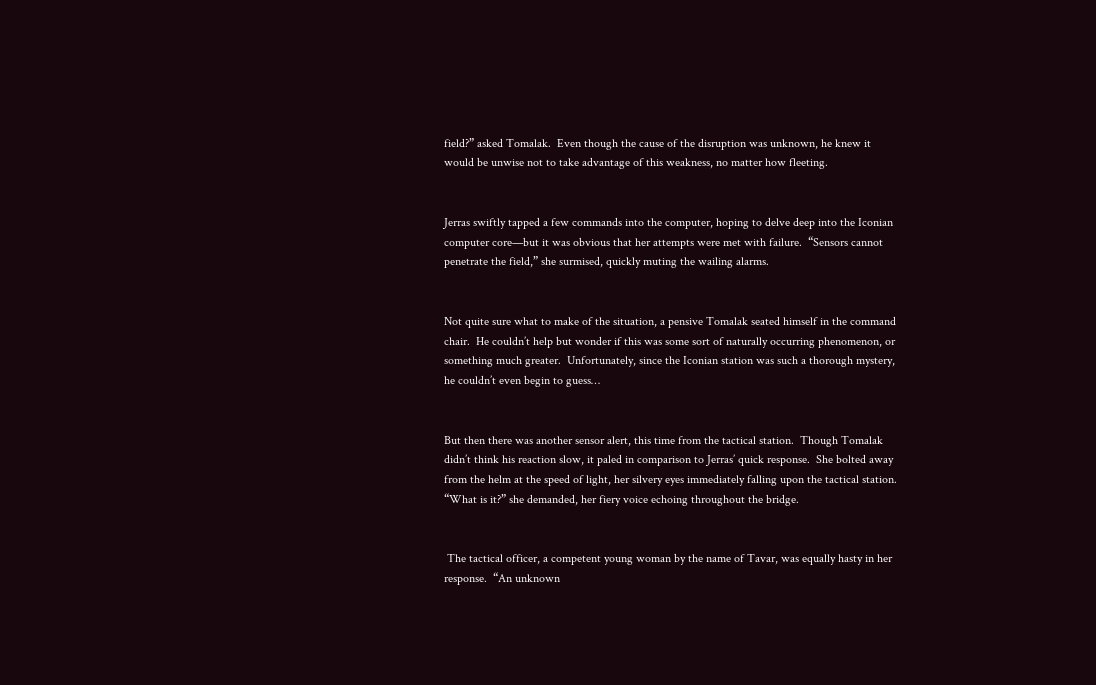field?” asked Tomalak.  Even though the cause of the disruption was unknown, he knew it would be unwise not to take advantage of this weakness, no matter how fleeting.


Jerras swiftly tapped a few commands into the computer, hoping to delve deep into the Iconian computer core—but it was obvious that her attempts were met with failure.  “Sensors cannot penetrate the field,” she surmised, quickly muting the wailing alarms.


Not quite sure what to make of the situation, a pensive Tomalak seated himself in the command chair.  He couldn’t help but wonder if this was some sort of naturally occurring phenomenon, or something much greater.  Unfortunately, since the Iconian station was such a thorough mystery, he couldn’t even begin to guess…


But then there was another sensor alert, this time from the tactical station.  Though Tomalak didn’t think his reaction slow, it paled in comparison to Jerras’ quick response.  She bolted away from the helm at the speed of light, her silvery eyes immediately falling upon the tactical station.  “What is it?” she demanded, her fiery voice echoing throughout the bridge.


 The tactical officer, a competent young woman by the name of Tavar, was equally hasty in her response.  “An unknown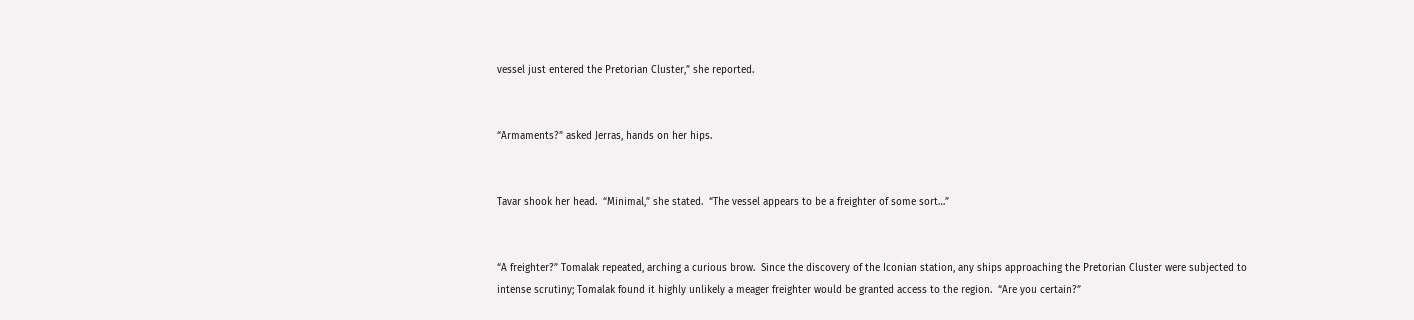vessel just entered the Pretorian Cluster,” she reported.


“Armaments?” asked Jerras, hands on her hips.


Tavar shook her head.  “Minimal,” she stated.  “The vessel appears to be a freighter of some sort…”


“A freighter?” Tomalak repeated, arching a curious brow.  Since the discovery of the Iconian station, any ships approaching the Pretorian Cluster were subjected to intense scrutiny; Tomalak found it highly unlikely a meager freighter would be granted access to the region.  “Are you certain?”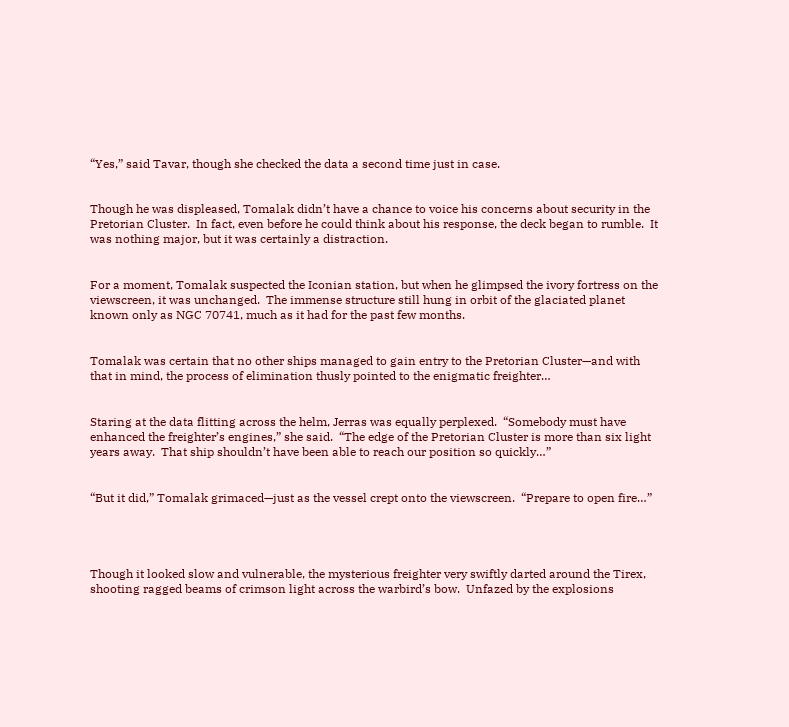“Yes,” said Tavar, though she checked the data a second time just in case.


Though he was displeased, Tomalak didn’t have a chance to voice his concerns about security in the Pretorian Cluster.  In fact, even before he could think about his response, the deck began to rumble.  It was nothing major, but it was certainly a distraction.


For a moment, Tomalak suspected the Iconian station, but when he glimpsed the ivory fortress on the viewscreen, it was unchanged.  The immense structure still hung in orbit of the glaciated planet known only as NGC 70741, much as it had for the past few months.


Tomalak was certain that no other ships managed to gain entry to the Pretorian Cluster—and with that in mind, the process of elimination thusly pointed to the enigmatic freighter…


Staring at the data flitting across the helm, Jerras was equally perplexed.  “Somebody must have enhanced the freighter’s engines,” she said.  “The edge of the Pretorian Cluster is more than six light years away.  That ship shouldn’t have been able to reach our position so quickly…”


“But it did,” Tomalak grimaced—just as the vessel crept onto the viewscreen.  “Prepare to open fire…”




Though it looked slow and vulnerable, the mysterious freighter very swiftly darted around the Tirex, shooting ragged beams of crimson light across the warbird’s bow.  Unfazed by the explosions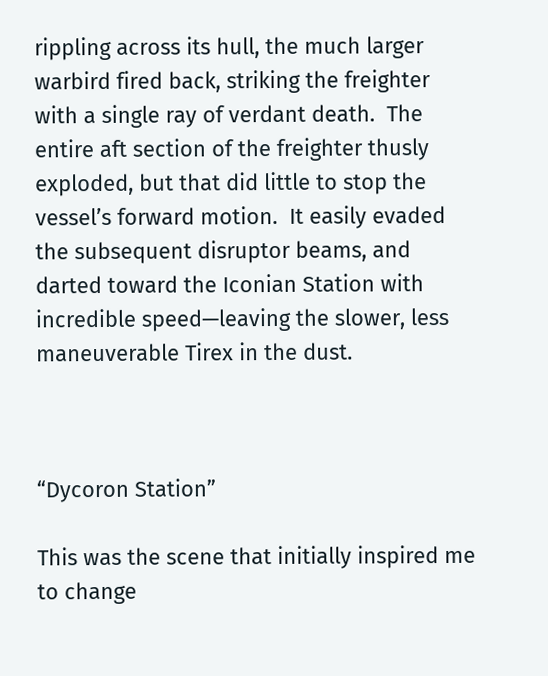rippling across its hull, the much larger warbird fired back, striking the freighter with a single ray of verdant death.  The entire aft section of the freighter thusly exploded, but that did little to stop the vessel’s forward motion.  It easily evaded the subsequent disruptor beams, and darted toward the Iconian Station with incredible speed—leaving the slower, less maneuverable Tirex in the dust.



“Dycoron Station”

This was the scene that initially inspired me to change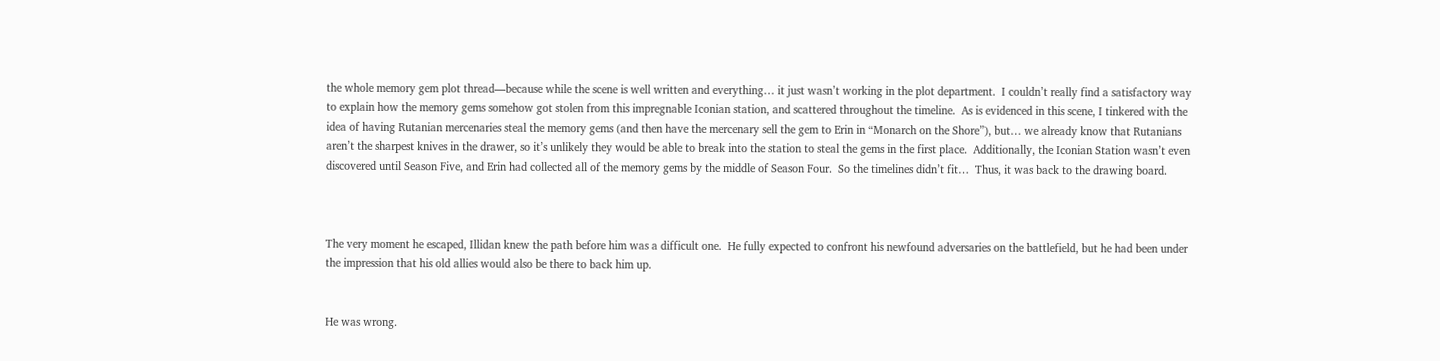the whole memory gem plot thread—because while the scene is well written and everything… it just wasn’t working in the plot department.  I couldn’t really find a satisfactory way to explain how the memory gems somehow got stolen from this impregnable Iconian station, and scattered throughout the timeline.  As is evidenced in this scene, I tinkered with the idea of having Rutanian mercenaries steal the memory gems (and then have the mercenary sell the gem to Erin in “Monarch on the Shore”), but… we already know that Rutanians aren’t the sharpest knives in the drawer, so it’s unlikely they would be able to break into the station to steal the gems in the first place.  Additionally, the Iconian Station wasn’t even discovered until Season Five, and Erin had collected all of the memory gems by the middle of Season Four.  So the timelines didn’t fit…  Thus, it was back to the drawing board.



The very moment he escaped, Illidan knew the path before him was a difficult one.  He fully expected to confront his newfound adversaries on the battlefield, but he had been under the impression that his old allies would also be there to back him up.


He was wrong.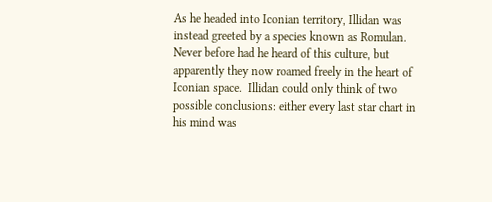As he headed into Iconian territory, Illidan was instead greeted by a species known as Romulan.  Never before had he heard of this culture, but apparently they now roamed freely in the heart of Iconian space.  Illidan could only think of two possible conclusions: either every last star chart in his mind was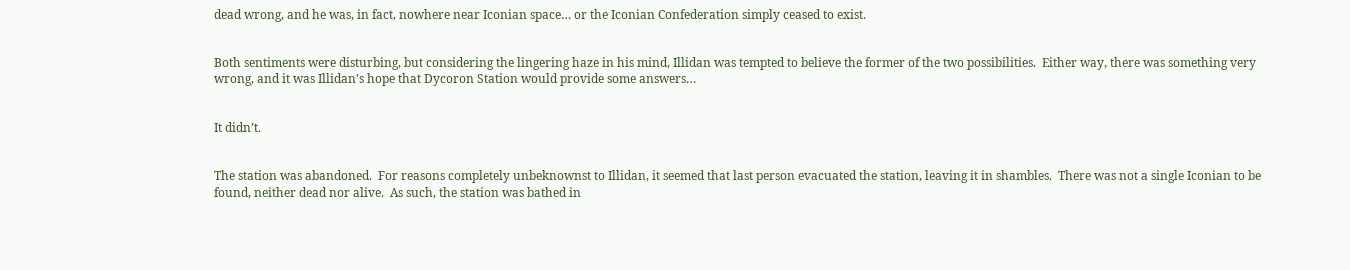dead wrong, and he was, in fact, nowhere near Iconian space… or the Iconian Confederation simply ceased to exist.


Both sentiments were disturbing, but considering the lingering haze in his mind, Illidan was tempted to believe the former of the two possibilities.  Either way, there was something very wrong, and it was Illidan’s hope that Dycoron Station would provide some answers…


It didn’t.


The station was abandoned.  For reasons completely unbeknownst to Illidan, it seemed that last person evacuated the station, leaving it in shambles.  There was not a single Iconian to be found, neither dead nor alive.  As such, the station was bathed in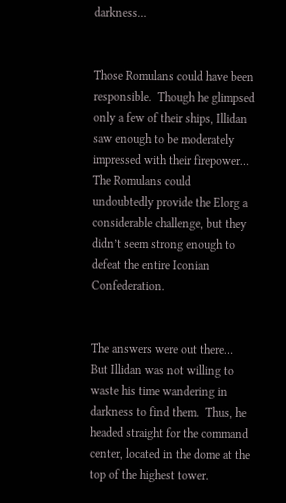darkness…


Those Romulans could have been responsible.  Though he glimpsed only a few of their ships, Illidan saw enough to be moderately impressed with their firepower… The Romulans could undoubtedly provide the Elorg a considerable challenge, but they didn’t seem strong enough to defeat the entire Iconian Confederation.


The answers were out there… But Illidan was not willing to waste his time wandering in darkness to find them.  Thus, he headed straight for the command center, located in the dome at the top of the highest tower.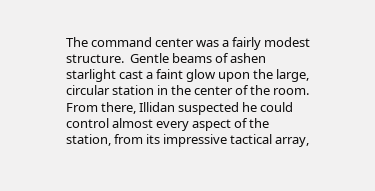The command center was a fairly modest structure.  Gentle beams of ashen starlight cast a faint glow upon the large, circular station in the center of the room.  From there, Illidan suspected he could control almost every aspect of the station, from its impressive tactical array,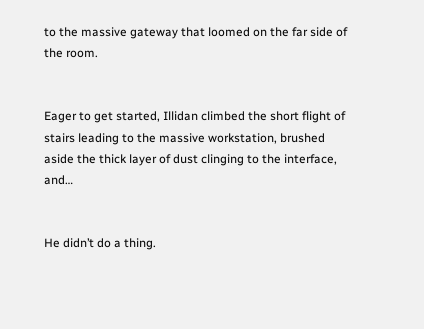to the massive gateway that loomed on the far side of the room.


Eager to get started, Illidan climbed the short flight of stairs leading to the massive workstation, brushed aside the thick layer of dust clinging to the interface, and…


He didn’t do a thing.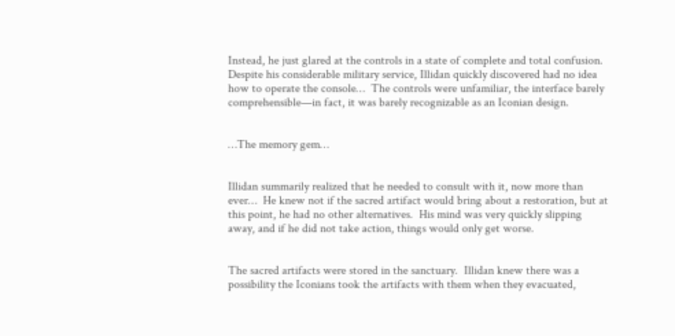Instead, he just glared at the controls in a state of complete and total confusion.  Despite his considerable military service, Illidan quickly discovered had no idea how to operate the console…  The controls were unfamiliar, the interface barely comprehensible—in fact, it was barely recognizable as an Iconian design.


…The memory gem…


Illidan summarily realized that he needed to consult with it, now more than ever…  He knew not if the sacred artifact would bring about a restoration, but at this point, he had no other alternatives.  His mind was very quickly slipping away, and if he did not take action, things would only get worse.


The sacred artifacts were stored in the sanctuary.  Illidan knew there was a possibility the Iconians took the artifacts with them when they evacuated,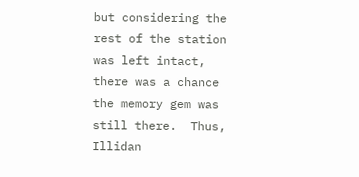but considering the rest of the station was left intact, there was a chance the memory gem was still there.  Thus, Illidan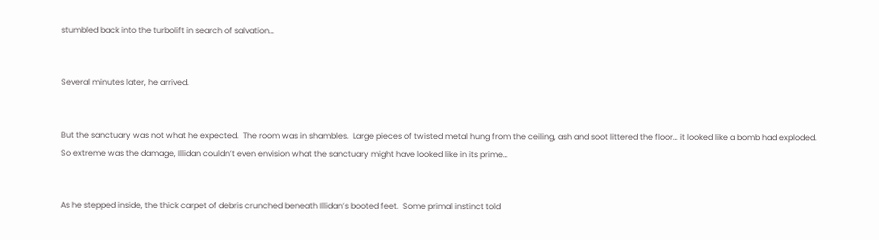stumbled back into the turbolift in search of salvation…


Several minutes later, he arrived.


But the sanctuary was not what he expected.  The room was in shambles.  Large pieces of twisted metal hung from the ceiling, ash and soot littered the floor… it looked like a bomb had exploded.  So extreme was the damage, Illidan couldn’t even envision what the sanctuary might have looked like in its prime…


As he stepped inside, the thick carpet of debris crunched beneath Illidan’s booted feet.  Some primal instinct told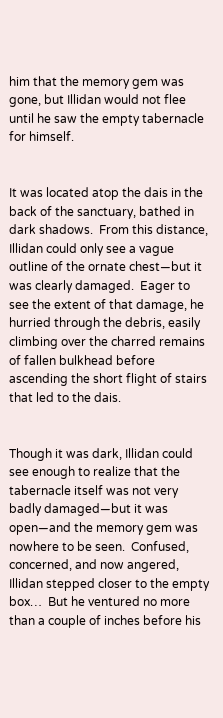him that the memory gem was gone, but Illidan would not flee until he saw the empty tabernacle for himself.


It was located atop the dais in the back of the sanctuary, bathed in dark shadows.  From this distance, Illidan could only see a vague outline of the ornate chest—but it was clearly damaged.  Eager to see the extent of that damage, he hurried through the debris, easily climbing over the charred remains of fallen bulkhead before ascending the short flight of stairs that led to the dais.


Though it was dark, Illidan could see enough to realize that the tabernacle itself was not very badly damaged—but it was open—and the memory gem was nowhere to be seen.  Confused, concerned, and now angered, Illidan stepped closer to the empty box…  But he ventured no more than a couple of inches before his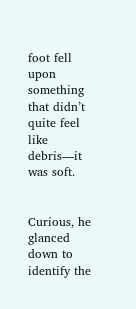foot fell upon something that didn’t quite feel like debris—it was soft.


Curious, he glanced down to identify the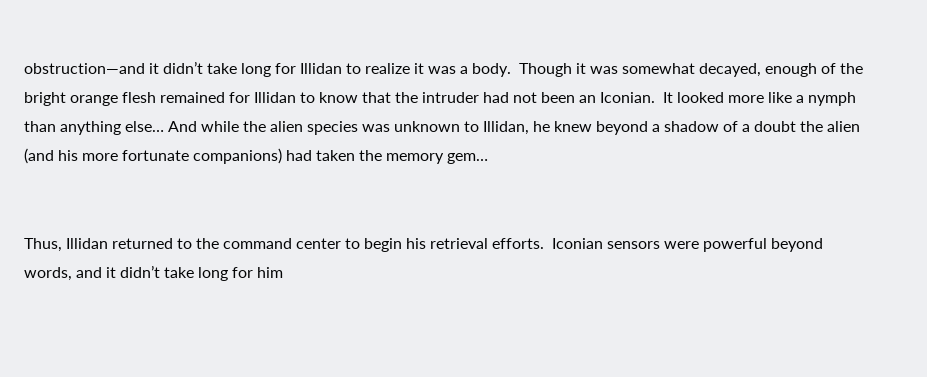obstruction—and it didn’t take long for Illidan to realize it was a body.  Though it was somewhat decayed, enough of the bright orange flesh remained for Illidan to know that the intruder had not been an Iconian.  It looked more like a nymph than anything else… And while the alien species was unknown to Illidan, he knew beyond a shadow of a doubt the alien (and his more fortunate companions) had taken the memory gem…


Thus, Illidan returned to the command center to begin his retrieval efforts.  Iconian sensors were powerful beyond words, and it didn’t take long for him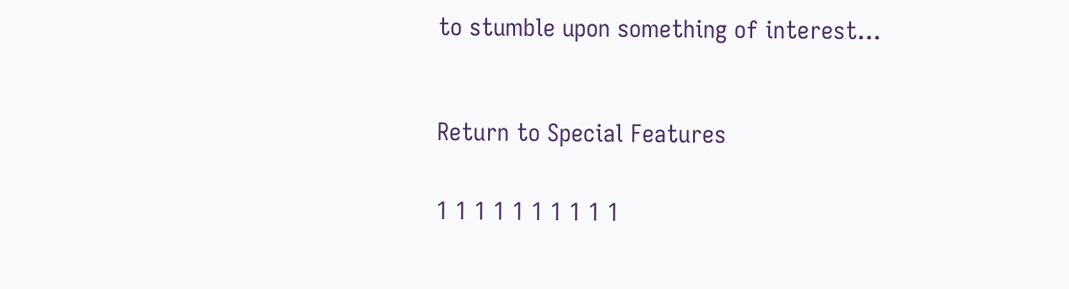to stumble upon something of interest…



Return to Special Features


1 1 1 1 1 1 1 1 1 1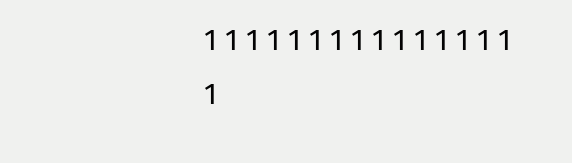1 1 1 1 1 1 1 1 1 1 1 1 1 1 1 1